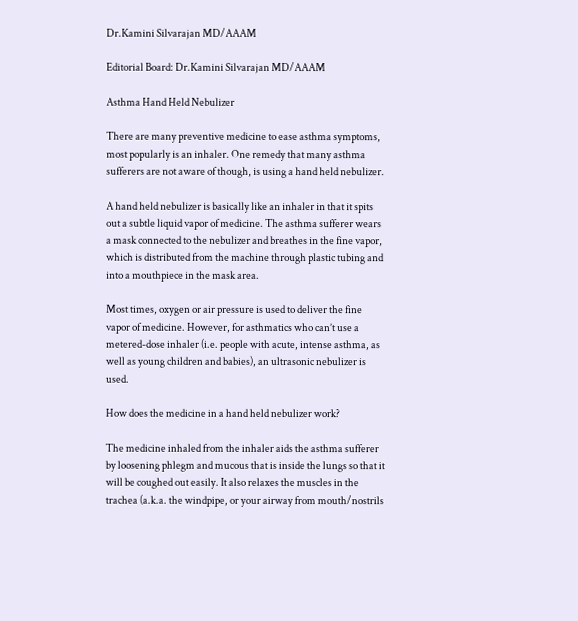Dr.Kamini Silvarajan MD/AAAM

Editorial Board: Dr.Kamini Silvarajan MD/AAAM

Asthma Hand Held Nebulizer

There are many preventive medicine to ease asthma symptoms, most popularly is an inhaler. One remedy that many asthma sufferers are not aware of though, is using a hand held nebulizer.

A hand held nebulizer is basically like an inhaler in that it spits out a subtle liquid vapor of medicine. The asthma sufferer wears a mask connected to the nebulizer and breathes in the fine vapor, which is distributed from the machine through plastic tubing and into a mouthpiece in the mask area.

Most times, oxygen or air pressure is used to deliver the fine vapor of medicine. However, for asthmatics who can’t use a metered-dose inhaler (i.e. people with acute, intense asthma, as well as young children and babies), an ultrasonic nebulizer is used.

How does the medicine in a hand held nebulizer work?

The medicine inhaled from the inhaler aids the asthma sufferer by loosening phlegm and mucous that is inside the lungs so that it will be coughed out easily. It also relaxes the muscles in the trachea (a.k.a. the windpipe, or your airway from mouth/nostrils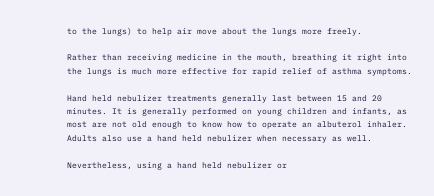to the lungs) to help air move about the lungs more freely.

Rather than receiving medicine in the mouth, breathing it right into the lungs is much more effective for rapid relief of asthma symptoms.

Hand held nebulizer treatments generally last between 15 and 20 minutes. It is generally performed on young children and infants, as most are not old enough to know how to operate an albuterol inhaler. Adults also use a hand held nebulizer when necessary as well.

Nevertheless, using a hand held nebulizer or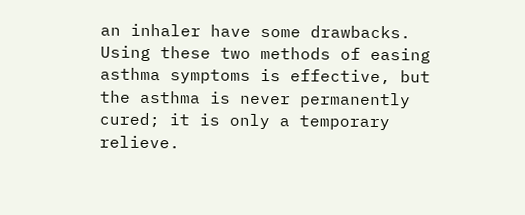an inhaler have some drawbacks. Using these two methods of easing asthma symptoms is effective, but the asthma is never permanently cured; it is only a temporary relieve.